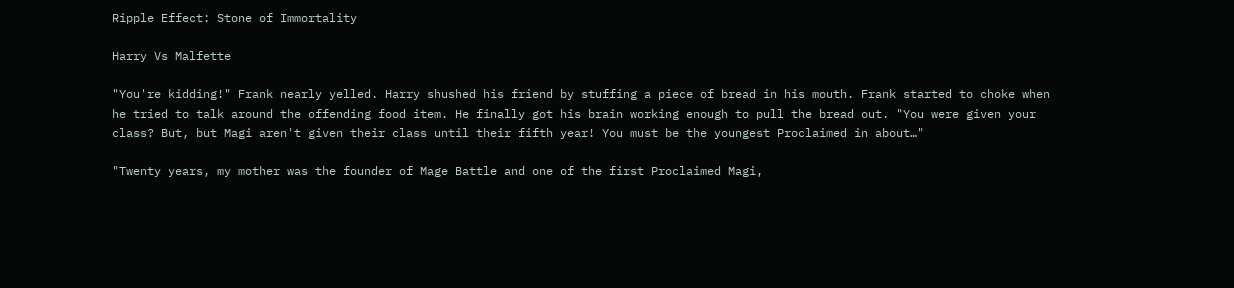Ripple Effect: Stone of Immortality

Harry Vs Malfette

"You're kidding!" Frank nearly yelled. Harry shushed his friend by stuffing a piece of bread in his mouth. Frank started to choke when he tried to talk around the offending food item. He finally got his brain working enough to pull the bread out. "You were given your class? But, but Magi aren't given their class until their fifth year! You must be the youngest Proclaimed in about…"

"Twenty years, my mother was the founder of Mage Battle and one of the first Proclaimed Magi,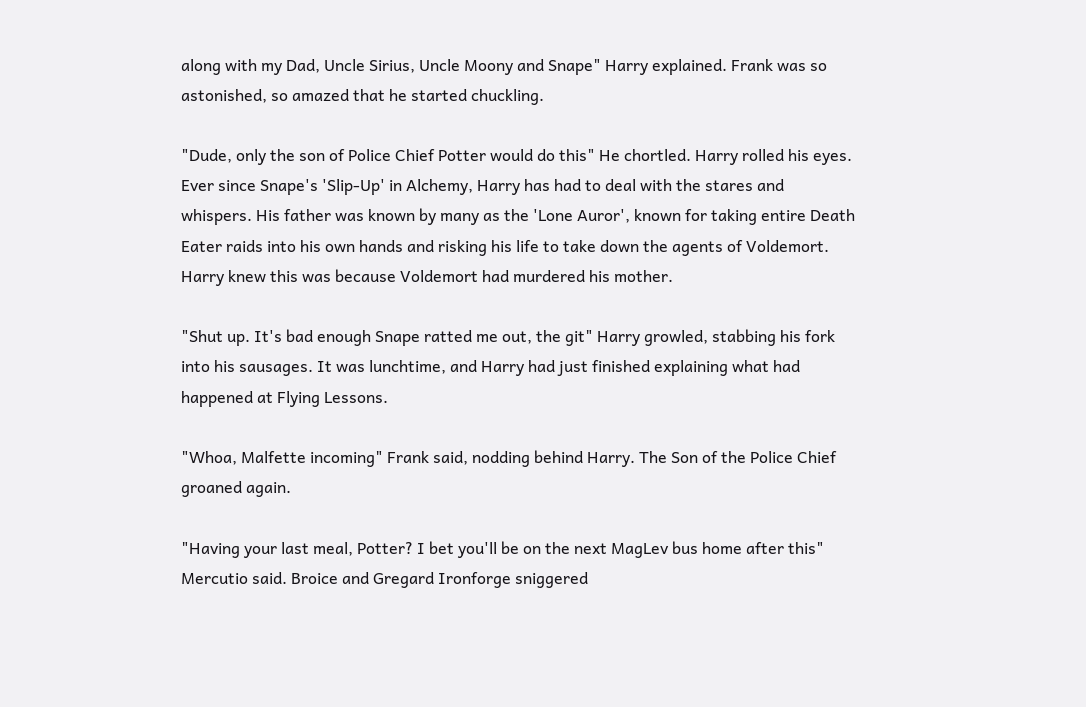along with my Dad, Uncle Sirius, Uncle Moony and Snape" Harry explained. Frank was so astonished, so amazed that he started chuckling.

"Dude, only the son of Police Chief Potter would do this" He chortled. Harry rolled his eyes. Ever since Snape's 'Slip-Up' in Alchemy, Harry has had to deal with the stares and whispers. His father was known by many as the 'Lone Auror', known for taking entire Death Eater raids into his own hands and risking his life to take down the agents of Voldemort. Harry knew this was because Voldemort had murdered his mother.

"Shut up. It's bad enough Snape ratted me out, the git" Harry growled, stabbing his fork into his sausages. It was lunchtime, and Harry had just finished explaining what had happened at Flying Lessons.

"Whoa, Malfette incoming" Frank said, nodding behind Harry. The Son of the Police Chief groaned again.

"Having your last meal, Potter? I bet you'll be on the next MagLev bus home after this" Mercutio said. Broice and Gregard Ironforge sniggered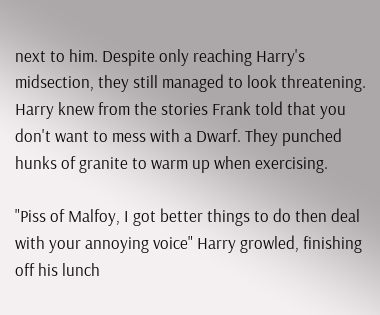next to him. Despite only reaching Harry's midsection, they still managed to look threatening. Harry knew from the stories Frank told that you don't want to mess with a Dwarf. They punched hunks of granite to warm up when exercising.

"Piss of Malfoy, I got better things to do then deal with your annoying voice" Harry growled, finishing off his lunch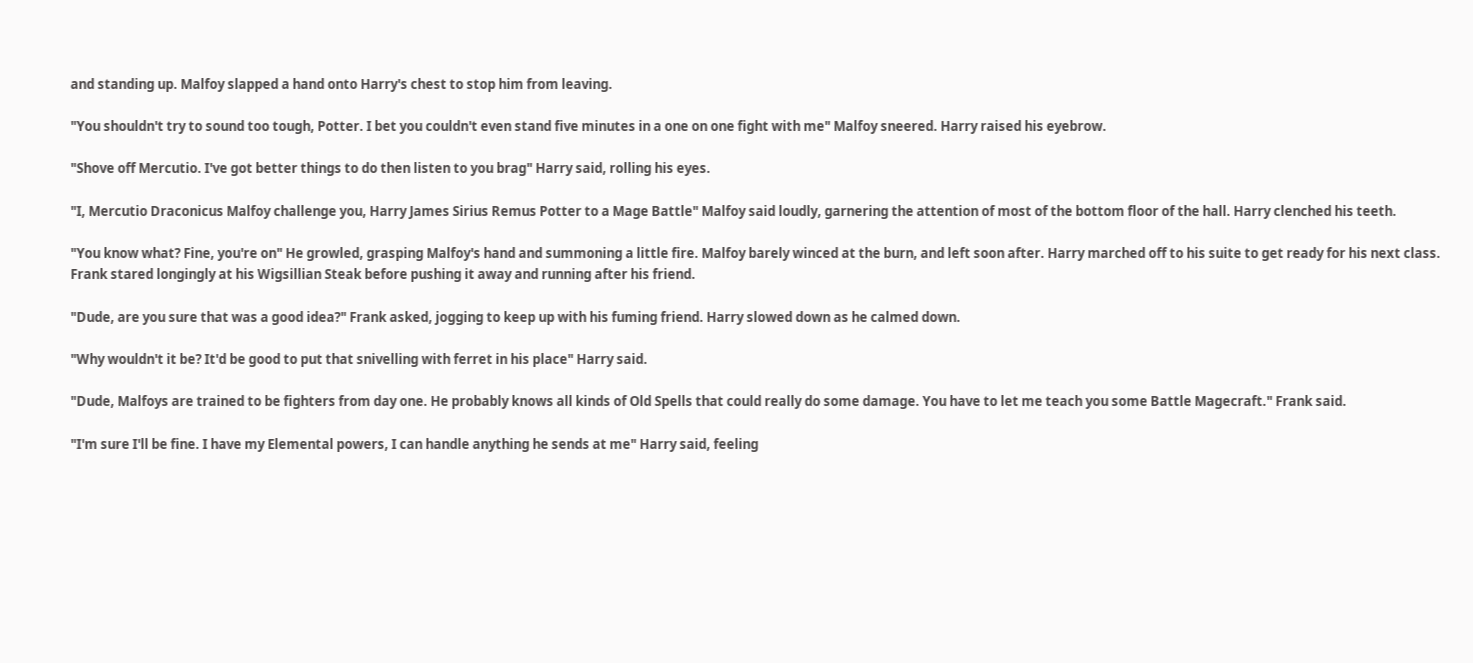and standing up. Malfoy slapped a hand onto Harry's chest to stop him from leaving.

"You shouldn't try to sound too tough, Potter. I bet you couldn't even stand five minutes in a one on one fight with me" Malfoy sneered. Harry raised his eyebrow.

"Shove off Mercutio. I've got better things to do then listen to you brag" Harry said, rolling his eyes.

"I, Mercutio Draconicus Malfoy challenge you, Harry James Sirius Remus Potter to a Mage Battle" Malfoy said loudly, garnering the attention of most of the bottom floor of the hall. Harry clenched his teeth.

"You know what? Fine, you're on" He growled, grasping Malfoy's hand and summoning a little fire. Malfoy barely winced at the burn, and left soon after. Harry marched off to his suite to get ready for his next class. Frank stared longingly at his Wigsillian Steak before pushing it away and running after his friend.

"Dude, are you sure that was a good idea?" Frank asked, jogging to keep up with his fuming friend. Harry slowed down as he calmed down.

"Why wouldn't it be? It'd be good to put that snivelling with ferret in his place" Harry said.

"Dude, Malfoys are trained to be fighters from day one. He probably knows all kinds of Old Spells that could really do some damage. You have to let me teach you some Battle Magecraft." Frank said.

"I'm sure I'll be fine. I have my Elemental powers, I can handle anything he sends at me" Harry said, feeling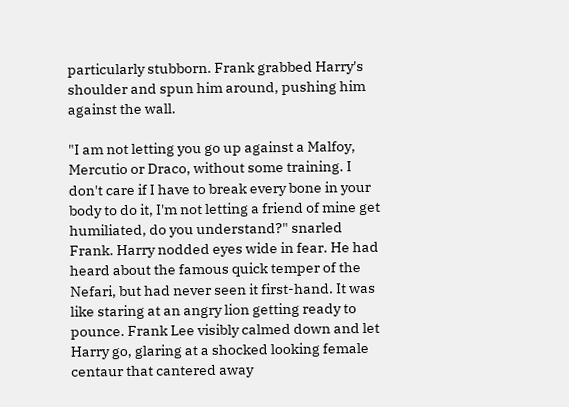particularly stubborn. Frank grabbed Harry's shoulder and spun him around, pushing him against the wall.

"I am not letting you go up against a Malfoy, Mercutio or Draco, without some training. I don't care if I have to break every bone in your body to do it, I'm not letting a friend of mine get humiliated, do you understand?" snarled Frank. Harry nodded eyes wide in fear. He had heard about the famous quick temper of the Nefari, but had never seen it first-hand. It was like staring at an angry lion getting ready to pounce. Frank Lee visibly calmed down and let Harry go, glaring at a shocked looking female centaur that cantered away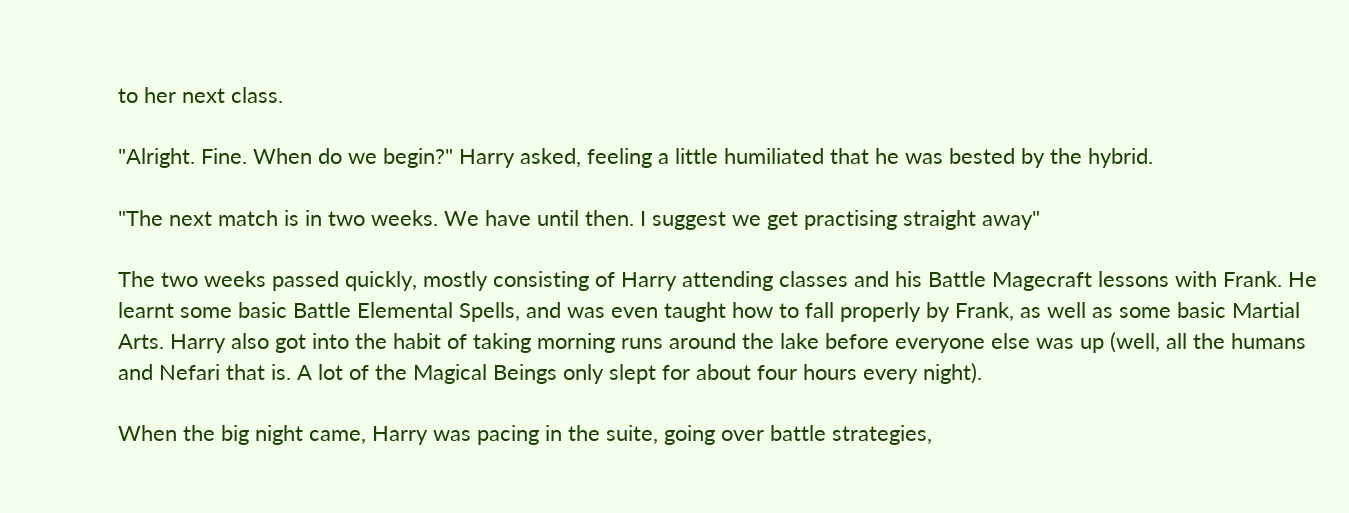to her next class.

"Alright. Fine. When do we begin?" Harry asked, feeling a little humiliated that he was bested by the hybrid.

"The next match is in two weeks. We have until then. I suggest we get practising straight away"

The two weeks passed quickly, mostly consisting of Harry attending classes and his Battle Magecraft lessons with Frank. He learnt some basic Battle Elemental Spells, and was even taught how to fall properly by Frank, as well as some basic Martial Arts. Harry also got into the habit of taking morning runs around the lake before everyone else was up (well, all the humans and Nefari that is. A lot of the Magical Beings only slept for about four hours every night).

When the big night came, Harry was pacing in the suite, going over battle strategies,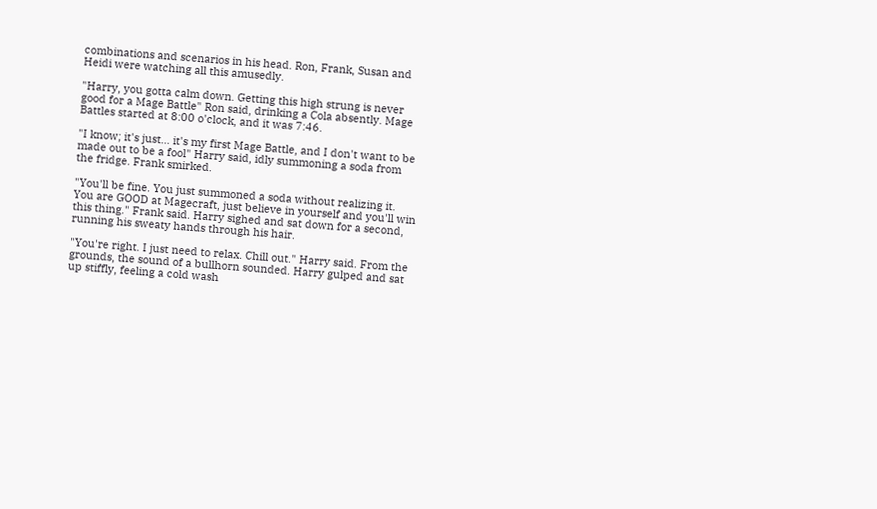combinations and scenarios in his head. Ron, Frank, Susan and Heidi were watching all this amusedly.

"Harry, you gotta calm down. Getting this high strung is never good for a Mage Battle" Ron said, drinking a Cola absently. Mage Battles started at 8:00 o'clock, and it was 7:46.

"I know; it's just… it's my first Mage Battle, and I don't want to be made out to be a fool" Harry said, idly summoning a soda from the fridge. Frank smirked.

"You'll be fine. You just summoned a soda without realizing it. You are GOOD at Magecraft, just believe in yourself and you'll win this thing." Frank said. Harry sighed and sat down for a second, running his sweaty hands through his hair.

"You're right. I just need to relax. Chill out." Harry said. From the grounds, the sound of a bullhorn sounded. Harry gulped and sat up stiffly, feeling a cold wash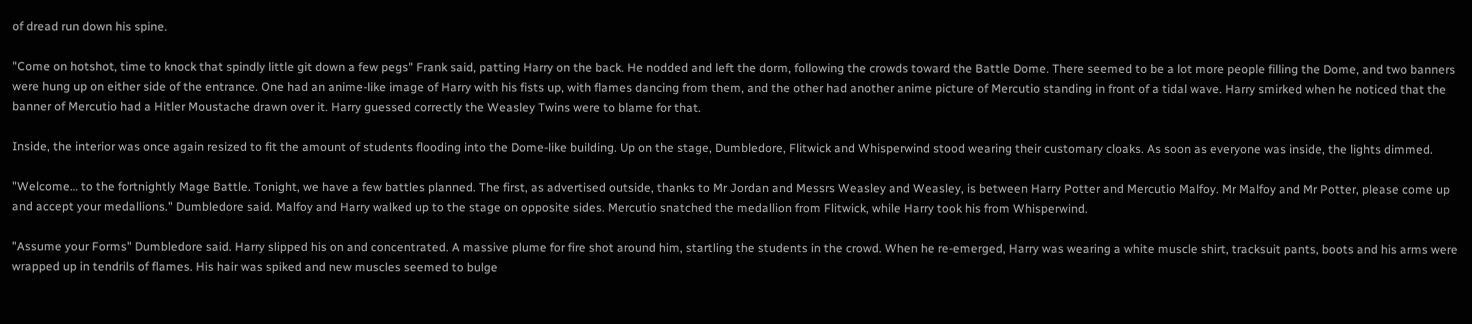of dread run down his spine.

"Come on hotshot, time to knock that spindly little git down a few pegs" Frank said, patting Harry on the back. He nodded and left the dorm, following the crowds toward the Battle Dome. There seemed to be a lot more people filling the Dome, and two banners were hung up on either side of the entrance. One had an anime-like image of Harry with his fists up, with flames dancing from them, and the other had another anime picture of Mercutio standing in front of a tidal wave. Harry smirked when he noticed that the banner of Mercutio had a Hitler Moustache drawn over it. Harry guessed correctly the Weasley Twins were to blame for that.

Inside, the interior was once again resized to fit the amount of students flooding into the Dome-like building. Up on the stage, Dumbledore, Flitwick and Whisperwind stood wearing their customary cloaks. As soon as everyone was inside, the lights dimmed.

"Welcome… to the fortnightly Mage Battle. Tonight, we have a few battles planned. The first, as advertised outside, thanks to Mr Jordan and Messrs Weasley and Weasley, is between Harry Potter and Mercutio Malfoy. Mr Malfoy and Mr Potter, please come up and accept your medallions." Dumbledore said. Malfoy and Harry walked up to the stage on opposite sides. Mercutio snatched the medallion from Flitwick, while Harry took his from Whisperwind.

"Assume your Forms" Dumbledore said. Harry slipped his on and concentrated. A massive plume for fire shot around him, startling the students in the crowd. When he re-emerged, Harry was wearing a white muscle shirt, tracksuit pants, boots and his arms were wrapped up in tendrils of flames. His hair was spiked and new muscles seemed to bulge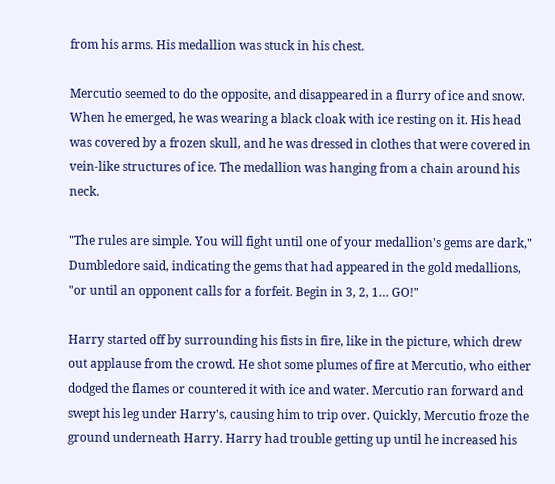from his arms. His medallion was stuck in his chest.

Mercutio seemed to do the opposite, and disappeared in a flurry of ice and snow. When he emerged, he was wearing a black cloak with ice resting on it. His head was covered by a frozen skull, and he was dressed in clothes that were covered in vein-like structures of ice. The medallion was hanging from a chain around his neck.

"The rules are simple. You will fight until one of your medallion's gems are dark," Dumbledore said, indicating the gems that had appeared in the gold medallions, "or until an opponent calls for a forfeit. Begin in 3, 2, 1… GO!"

Harry started off by surrounding his fists in fire, like in the picture, which drew out applause from the crowd. He shot some plumes of fire at Mercutio, who either dodged the flames or countered it with ice and water. Mercutio ran forward and swept his leg under Harry's, causing him to trip over. Quickly, Mercutio froze the ground underneath Harry. Harry had trouble getting up until he increased his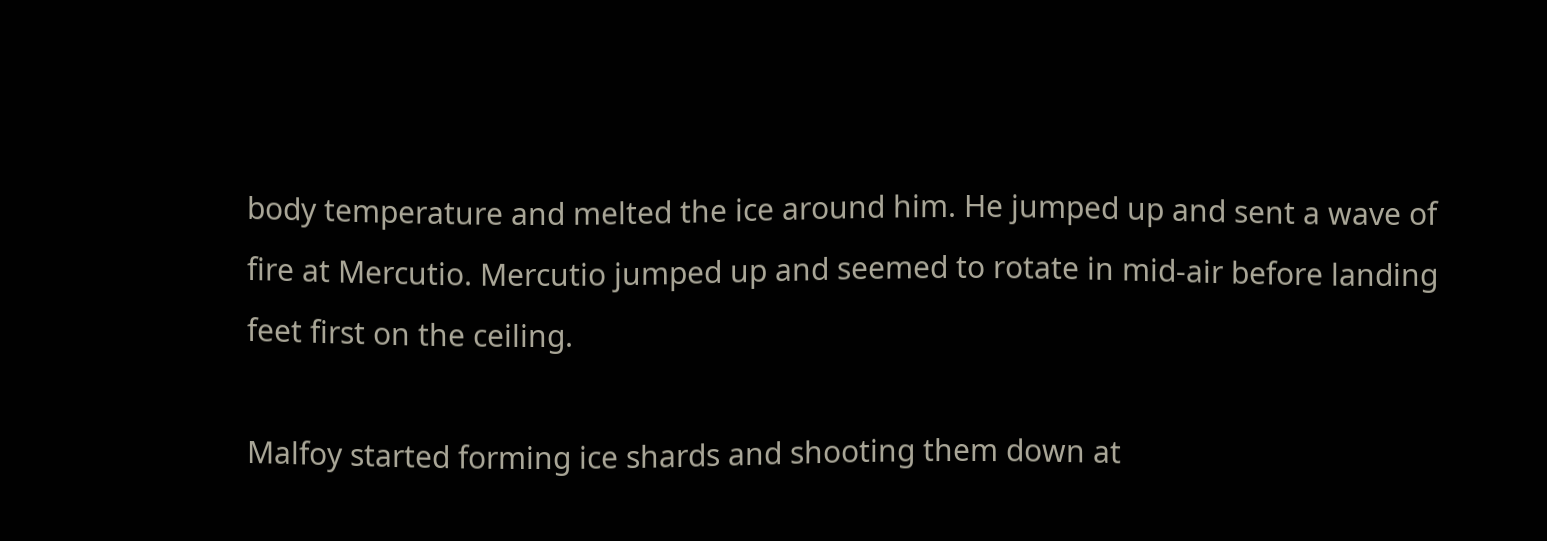body temperature and melted the ice around him. He jumped up and sent a wave of fire at Mercutio. Mercutio jumped up and seemed to rotate in mid-air before landing feet first on the ceiling.

Malfoy started forming ice shards and shooting them down at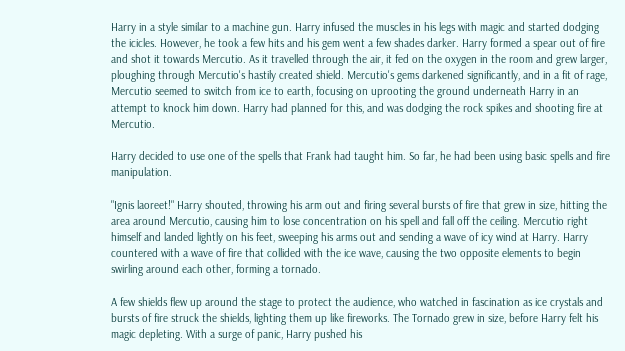Harry in a style similar to a machine gun. Harry infused the muscles in his legs with magic and started dodging the icicles. However, he took a few hits and his gem went a few shades darker. Harry formed a spear out of fire and shot it towards Mercutio. As it travelled through the air, it fed on the oxygen in the room and grew larger, ploughing through Mercutio's hastily created shield. Mercutio's gems darkened significantly, and in a fit of rage, Mercutio seemed to switch from ice to earth, focusing on uprooting the ground underneath Harry in an attempt to knock him down. Harry had planned for this, and was dodging the rock spikes and shooting fire at Mercutio.

Harry decided to use one of the spells that Frank had taught him. So far, he had been using basic spells and fire manipulation.

"Ignis laoreet!" Harry shouted, throwing his arm out and firing several bursts of fire that grew in size, hitting the area around Mercutio, causing him to lose concentration on his spell and fall off the ceiling. Mercutio right himself and landed lightly on his feet, sweeping his arms out and sending a wave of icy wind at Harry. Harry countered with a wave of fire that collided with the ice wave, causing the two opposite elements to begin swirling around each other, forming a tornado.

A few shields flew up around the stage to protect the audience, who watched in fascination as ice crystals and bursts of fire struck the shields, lighting them up like fireworks. The Tornado grew in size, before Harry felt his magic depleting. With a surge of panic, Harry pushed his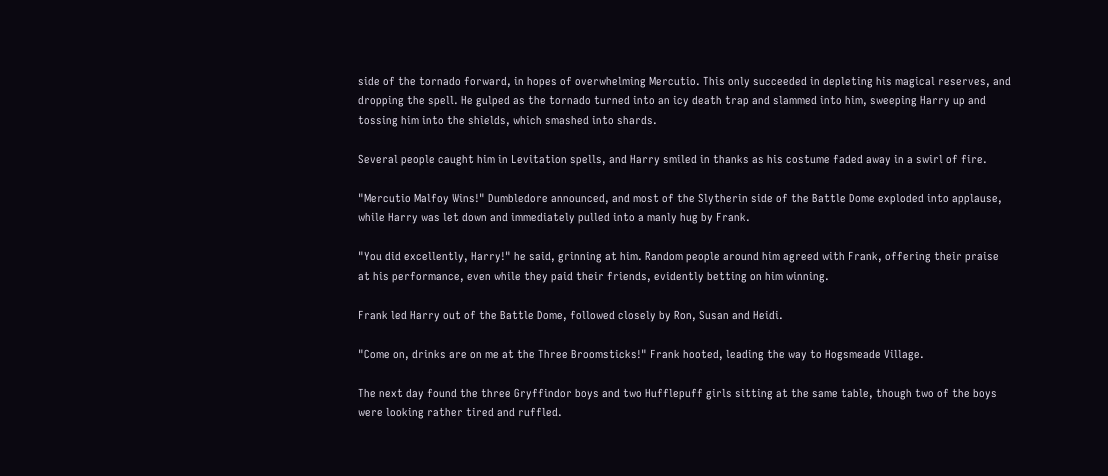side of the tornado forward, in hopes of overwhelming Mercutio. This only succeeded in depleting his magical reserves, and dropping the spell. He gulped as the tornado turned into an icy death trap and slammed into him, sweeping Harry up and tossing him into the shields, which smashed into shards.

Several people caught him in Levitation spells, and Harry smiled in thanks as his costume faded away in a swirl of fire.

"Mercutio Malfoy Wins!" Dumbledore announced, and most of the Slytherin side of the Battle Dome exploded into applause, while Harry was let down and immediately pulled into a manly hug by Frank.

"You did excellently, Harry!" he said, grinning at him. Random people around him agreed with Frank, offering their praise at his performance, even while they paid their friends, evidently betting on him winning.

Frank led Harry out of the Battle Dome, followed closely by Ron, Susan and Heidi.

"Come on, drinks are on me at the Three Broomsticks!" Frank hooted, leading the way to Hogsmeade Village.

The next day found the three Gryffindor boys and two Hufflepuff girls sitting at the same table, though two of the boys were looking rather tired and ruffled.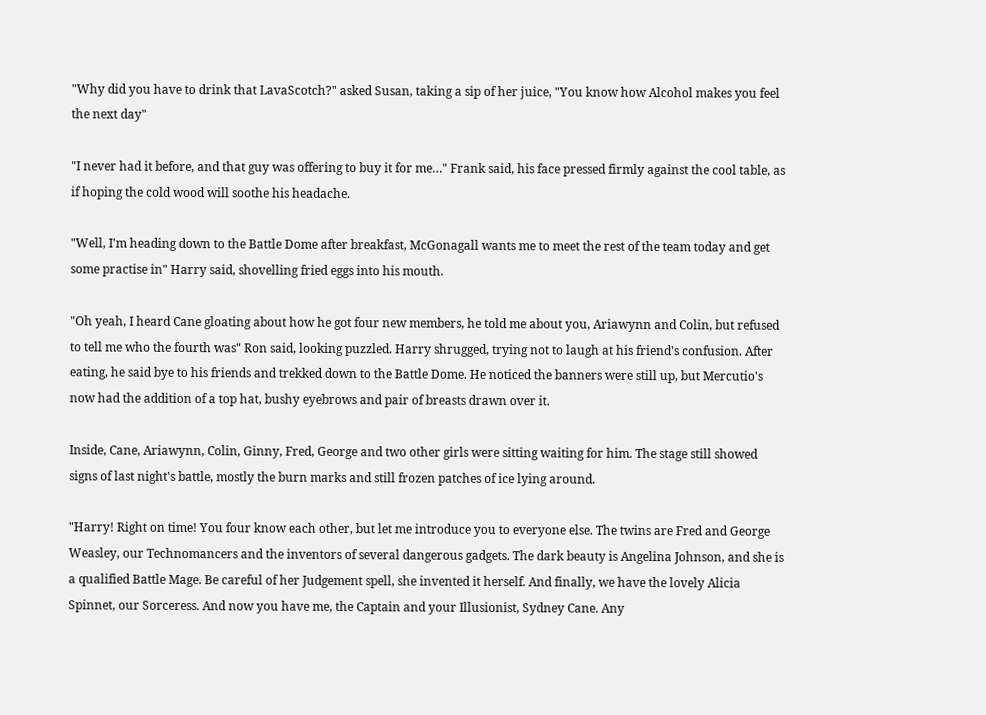"Why did you have to drink that LavaScotch?" asked Susan, taking a sip of her juice, "You know how Alcohol makes you feel the next day"

"I never had it before, and that guy was offering to buy it for me…" Frank said, his face pressed firmly against the cool table, as if hoping the cold wood will soothe his headache.

"Well, I'm heading down to the Battle Dome after breakfast, McGonagall wants me to meet the rest of the team today and get some practise in" Harry said, shovelling fried eggs into his mouth.

"Oh yeah, I heard Cane gloating about how he got four new members, he told me about you, Ariawynn and Colin, but refused to tell me who the fourth was" Ron said, looking puzzled. Harry shrugged, trying not to laugh at his friend's confusion. After eating, he said bye to his friends and trekked down to the Battle Dome. He noticed the banners were still up, but Mercutio's now had the addition of a top hat, bushy eyebrows and pair of breasts drawn over it.

Inside, Cane, Ariawynn, Colin, Ginny, Fred, George and two other girls were sitting waiting for him. The stage still showed signs of last night's battle, mostly the burn marks and still frozen patches of ice lying around.

"Harry! Right on time! You four know each other, but let me introduce you to everyone else. The twins are Fred and George Weasley, our Technomancers and the inventors of several dangerous gadgets. The dark beauty is Angelina Johnson, and she is a qualified Battle Mage. Be careful of her Judgement spell, she invented it herself. And finally, we have the lovely Alicia Spinnet, our Sorceress. And now you have me, the Captain and your Illusionist, Sydney Cane. Any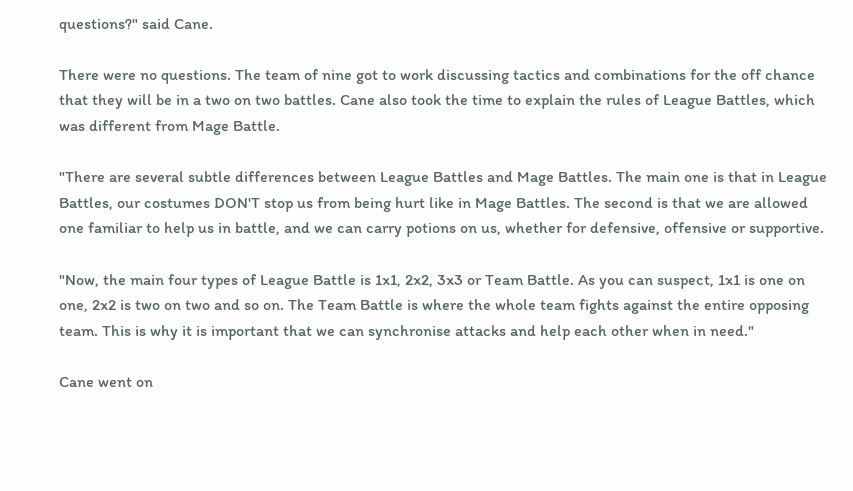questions?" said Cane.

There were no questions. The team of nine got to work discussing tactics and combinations for the off chance that they will be in a two on two battles. Cane also took the time to explain the rules of League Battles, which was different from Mage Battle.

"There are several subtle differences between League Battles and Mage Battles. The main one is that in League Battles, our costumes DON'T stop us from being hurt like in Mage Battles. The second is that we are allowed one familiar to help us in battle, and we can carry potions on us, whether for defensive, offensive or supportive.

"Now, the main four types of League Battle is 1x1, 2x2, 3x3 or Team Battle. As you can suspect, 1x1 is one on one, 2x2 is two on two and so on. The Team Battle is where the whole team fights against the entire opposing team. This is why it is important that we can synchronise attacks and help each other when in need."

Cane went on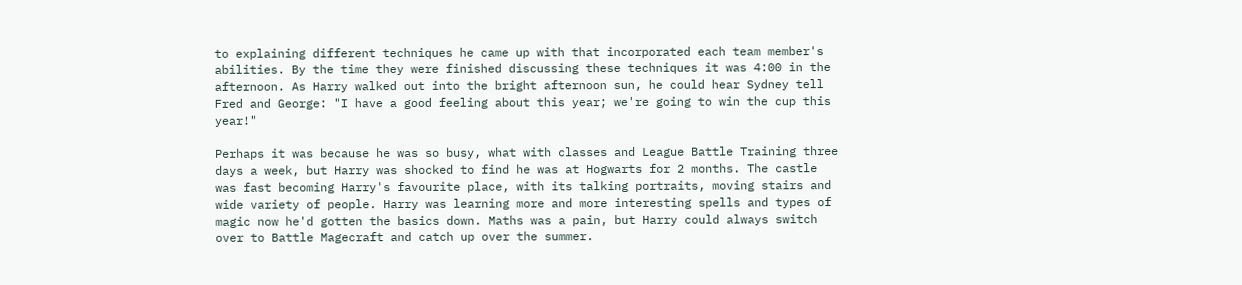to explaining different techniques he came up with that incorporated each team member's abilities. By the time they were finished discussing these techniques it was 4:00 in the afternoon. As Harry walked out into the bright afternoon sun, he could hear Sydney tell Fred and George: "I have a good feeling about this year; we're going to win the cup this year!"

Perhaps it was because he was so busy, what with classes and League Battle Training three days a week, but Harry was shocked to find he was at Hogwarts for 2 months. The castle was fast becoming Harry's favourite place, with its talking portraits, moving stairs and wide variety of people. Harry was learning more and more interesting spells and types of magic now he'd gotten the basics down. Maths was a pain, but Harry could always switch over to Battle Magecraft and catch up over the summer.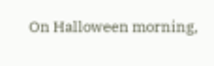On Halloween morning,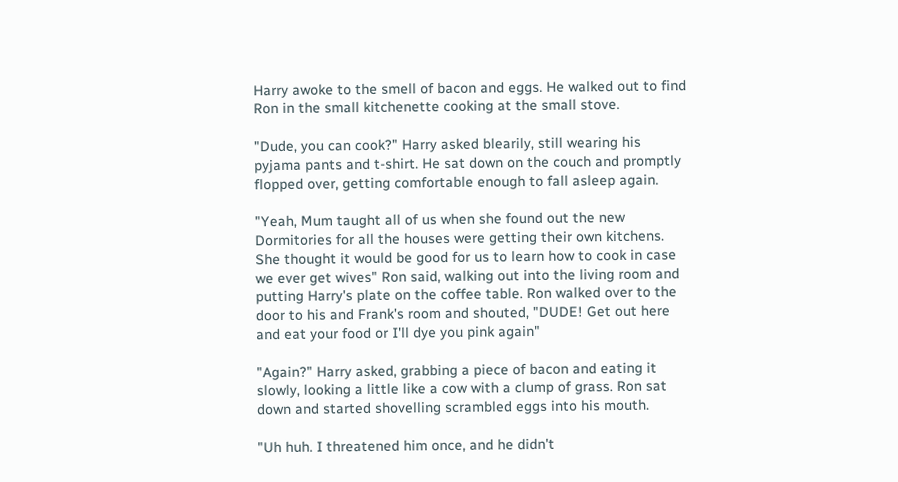Harry awoke to the smell of bacon and eggs. He walked out to find Ron in the small kitchenette cooking at the small stove.

"Dude, you can cook?" Harry asked blearily, still wearing his pyjama pants and t-shirt. He sat down on the couch and promptly flopped over, getting comfortable enough to fall asleep again.

"Yeah, Mum taught all of us when she found out the new Dormitories for all the houses were getting their own kitchens. She thought it would be good for us to learn how to cook in case we ever get wives" Ron said, walking out into the living room and putting Harry's plate on the coffee table. Ron walked over to the door to his and Frank's room and shouted, "DUDE! Get out here and eat your food or I'll dye you pink again"

"Again?" Harry asked, grabbing a piece of bacon and eating it slowly, looking a little like a cow with a clump of grass. Ron sat down and started shovelling scrambled eggs into his mouth.

"Uh huh. I threatened him once, and he didn't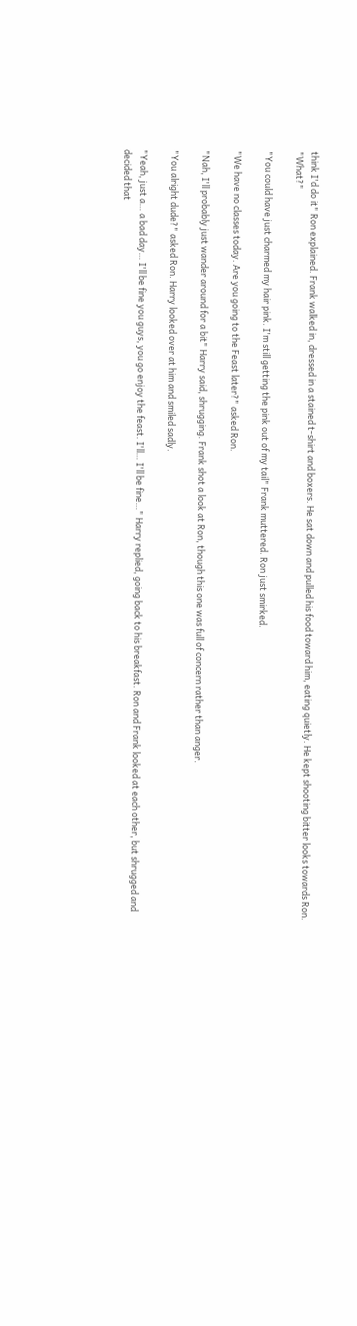think I'd do it" Ron explained. Frank walked in, dressed in a stained t-shirt and boxers. He sat down and pulled his food toward him, eating quietly. He kept shooting bitter looks towards Ron. "What?"

"You could have just charmed my hair pink. I'm still getting the pink out of my tail" Frank muttered. Ron just smirked.

"We have no classes today. Are you going to the Feast later?" asked Ron.

"Nah, I'll probably just wander around for a bit" Harry said, shrugging. Frank shot a look at Ron, though this one was full of concern rather than anger.

"You alright dude?" asked Ron. Harry looked over at him and smiled sadly.

"Yeah, just a… a bad day… I'll be fine you guys, you go enjoy the feast. I'll… I'll be fine…" Harry replied, going back to his breakfast. Ron and Frank looked at each other, but shrugged and decided that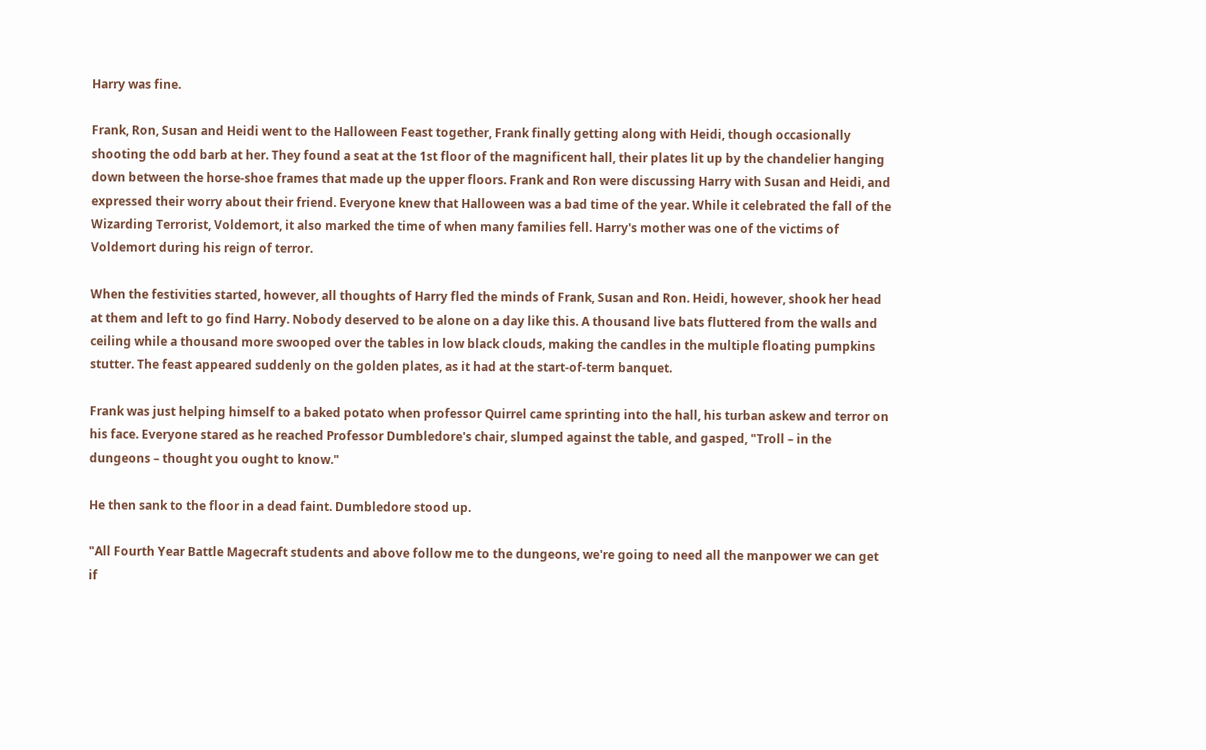Harry was fine.

Frank, Ron, Susan and Heidi went to the Halloween Feast together, Frank finally getting along with Heidi, though occasionally shooting the odd barb at her. They found a seat at the 1st floor of the magnificent hall, their plates lit up by the chandelier hanging down between the horse-shoe frames that made up the upper floors. Frank and Ron were discussing Harry with Susan and Heidi, and expressed their worry about their friend. Everyone knew that Halloween was a bad time of the year. While it celebrated the fall of the Wizarding Terrorist, Voldemort, it also marked the time of when many families fell. Harry's mother was one of the victims of Voldemort during his reign of terror.

When the festivities started, however, all thoughts of Harry fled the minds of Frank, Susan and Ron. Heidi, however, shook her head at them and left to go find Harry. Nobody deserved to be alone on a day like this. A thousand live bats fluttered from the walls and ceiling while a thousand more swooped over the tables in low black clouds, making the candles in the multiple floating pumpkins stutter. The feast appeared suddenly on the golden plates, as it had at the start-of-term banquet.

Frank was just helping himself to a baked potato when professor Quirrel came sprinting into the hall, his turban askew and terror on his face. Everyone stared as he reached Professor Dumbledore's chair, slumped against the table, and gasped, "Troll – in the dungeons – thought you ought to know."

He then sank to the floor in a dead faint. Dumbledore stood up.

"All Fourth Year Battle Magecraft students and above follow me to the dungeons, we're going to need all the manpower we can get if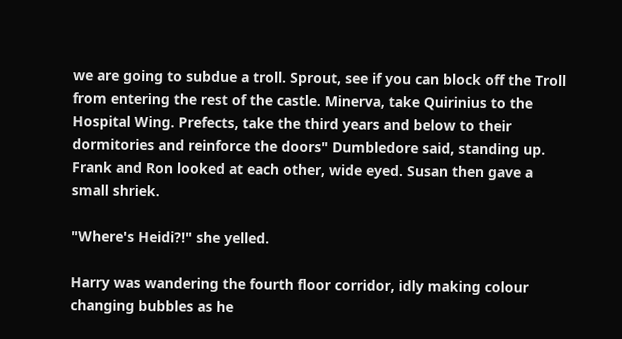we are going to subdue a troll. Sprout, see if you can block off the Troll from entering the rest of the castle. Minerva, take Quirinius to the Hospital Wing. Prefects, take the third years and below to their dormitories and reinforce the doors" Dumbledore said, standing up. Frank and Ron looked at each other, wide eyed. Susan then gave a small shriek.

"Where's Heidi?!" she yelled.

Harry was wandering the fourth floor corridor, idly making colour changing bubbles as he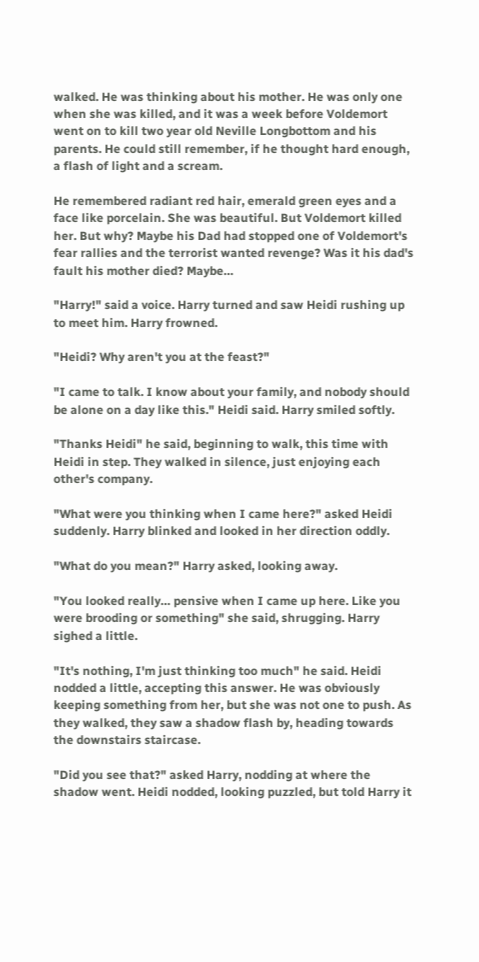walked. He was thinking about his mother. He was only one when she was killed, and it was a week before Voldemort went on to kill two year old Neville Longbottom and his parents. He could still remember, if he thought hard enough, a flash of light and a scream.

He remembered radiant red hair, emerald green eyes and a face like porcelain. She was beautiful. But Voldemort killed her. But why? Maybe his Dad had stopped one of Voldemort's fear rallies and the terrorist wanted revenge? Was it his dad's fault his mother died? Maybe…

"Harry!" said a voice. Harry turned and saw Heidi rushing up to meet him. Harry frowned.

"Heidi? Why aren't you at the feast?"

"I came to talk. I know about your family, and nobody should be alone on a day like this." Heidi said. Harry smiled softly.

"Thanks Heidi" he said, beginning to walk, this time with Heidi in step. They walked in silence, just enjoying each other's company.

"What were you thinking when I came here?" asked Heidi suddenly. Harry blinked and looked in her direction oddly.

"What do you mean?" Harry asked, looking away.

"You looked really… pensive when I came up here. Like you were brooding or something" she said, shrugging. Harry sighed a little.

"It's nothing, I'm just thinking too much" he said. Heidi nodded a little, accepting this answer. He was obviously keeping something from her, but she was not one to push. As they walked, they saw a shadow flash by, heading towards the downstairs staircase.

"Did you see that?" asked Harry, nodding at where the shadow went. Heidi nodded, looking puzzled, but told Harry it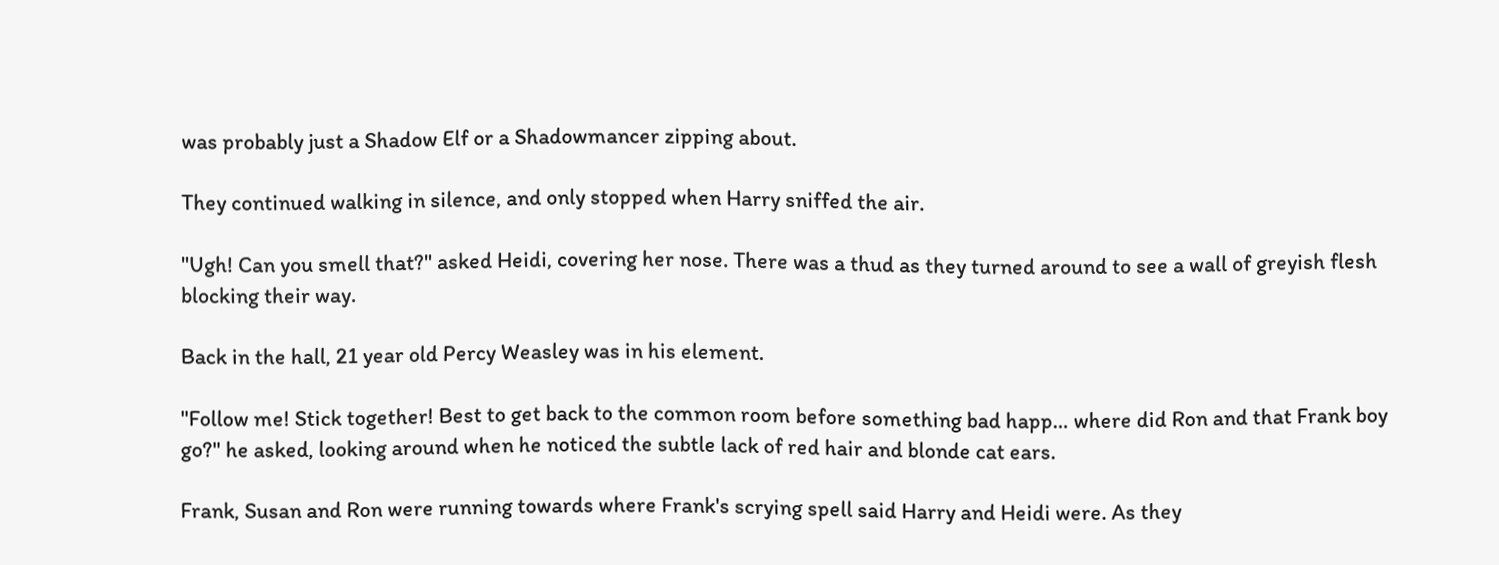was probably just a Shadow Elf or a Shadowmancer zipping about.

They continued walking in silence, and only stopped when Harry sniffed the air.

"Ugh! Can you smell that?" asked Heidi, covering her nose. There was a thud as they turned around to see a wall of greyish flesh blocking their way.

Back in the hall, 21 year old Percy Weasley was in his element.

"Follow me! Stick together! Best to get back to the common room before something bad happ… where did Ron and that Frank boy go?" he asked, looking around when he noticed the subtle lack of red hair and blonde cat ears.

Frank, Susan and Ron were running towards where Frank's scrying spell said Harry and Heidi were. As they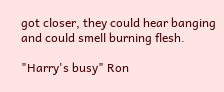got closer, they could hear banging and could smell burning flesh.

"Harry's busy" Ron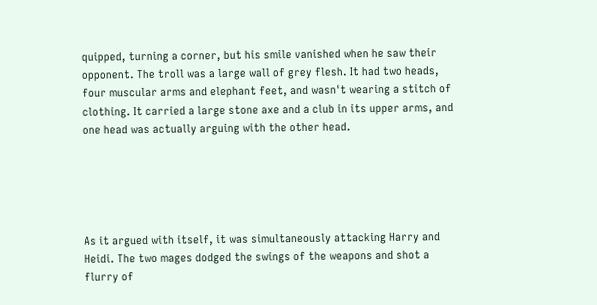quipped, turning a corner, but his smile vanished when he saw their opponent. The troll was a large wall of grey flesh. It had two heads, four muscular arms and elephant feet, and wasn't wearing a stitch of clothing. It carried a large stone axe and a club in its upper arms, and one head was actually arguing with the other head.





As it argued with itself, it was simultaneously attacking Harry and Heidi. The two mages dodged the swings of the weapons and shot a flurry of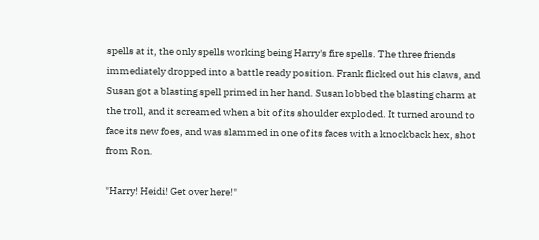spells at it, the only spells working being Harry's fire spells. The three friends immediately dropped into a battle ready position. Frank flicked out his claws, and Susan got a blasting spell primed in her hand. Susan lobbed the blasting charm at the troll, and it screamed when a bit of its shoulder exploded. It turned around to face its new foes, and was slammed in one of its faces with a knockback hex, shot from Ron.

"Harry! Heidi! Get over here!"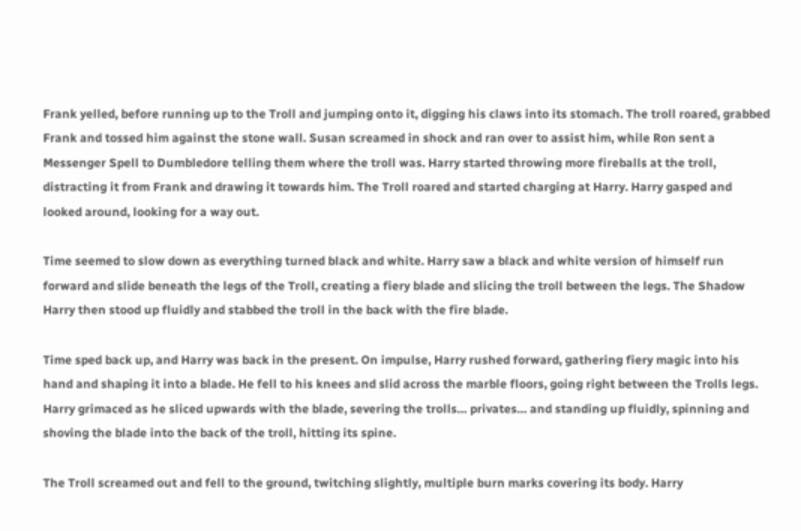Frank yelled, before running up to the Troll and jumping onto it, digging his claws into its stomach. The troll roared, grabbed Frank and tossed him against the stone wall. Susan screamed in shock and ran over to assist him, while Ron sent a Messenger Spell to Dumbledore telling them where the troll was. Harry started throwing more fireballs at the troll, distracting it from Frank and drawing it towards him. The Troll roared and started charging at Harry. Harry gasped and looked around, looking for a way out.

Time seemed to slow down as everything turned black and white. Harry saw a black and white version of himself run forward and slide beneath the legs of the Troll, creating a fiery blade and slicing the troll between the legs. The Shadow Harry then stood up fluidly and stabbed the troll in the back with the fire blade.

Time sped back up, and Harry was back in the present. On impulse, Harry rushed forward, gathering fiery magic into his hand and shaping it into a blade. He fell to his knees and slid across the marble floors, going right between the Trolls legs. Harry grimaced as he sliced upwards with the blade, severing the trolls… privates… and standing up fluidly, spinning and shoving the blade into the back of the troll, hitting its spine.

The Troll screamed out and fell to the ground, twitching slightly, multiple burn marks covering its body. Harry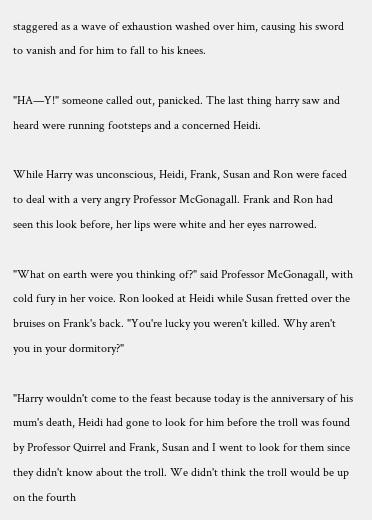staggered as a wave of exhaustion washed over him, causing his sword to vanish and for him to fall to his knees.

"HA—Y!" someone called out, panicked. The last thing harry saw and heard were running footsteps and a concerned Heidi.

While Harry was unconscious, Heidi, Frank, Susan and Ron were faced to deal with a very angry Professor McGonagall. Frank and Ron had seen this look before, her lips were white and her eyes narrowed.

"What on earth were you thinking of?" said Professor McGonagall, with cold fury in her voice. Ron looked at Heidi while Susan fretted over the bruises on Frank's back. "You're lucky you weren't killed. Why aren't you in your dormitory?"

"Harry wouldn't come to the feast because today is the anniversary of his mum's death, Heidi had gone to look for him before the troll was found by Professor Quirrel and Frank, Susan and I went to look for them since they didn't know about the troll. We didn't think the troll would be up on the fourth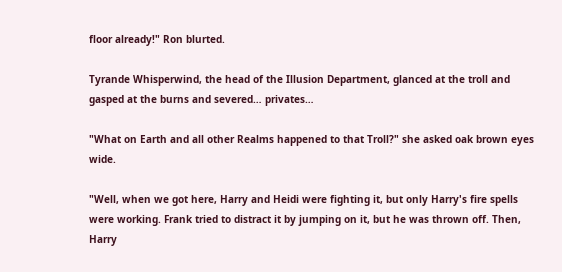floor already!" Ron blurted.

Tyrande Whisperwind, the head of the Illusion Department, glanced at the troll and gasped at the burns and severed… privates…

"What on Earth and all other Realms happened to that Troll?" she asked oak brown eyes wide.

"Well, when we got here, Harry and Heidi were fighting it, but only Harry's fire spells were working. Frank tried to distract it by jumping on it, but he was thrown off. Then, Harry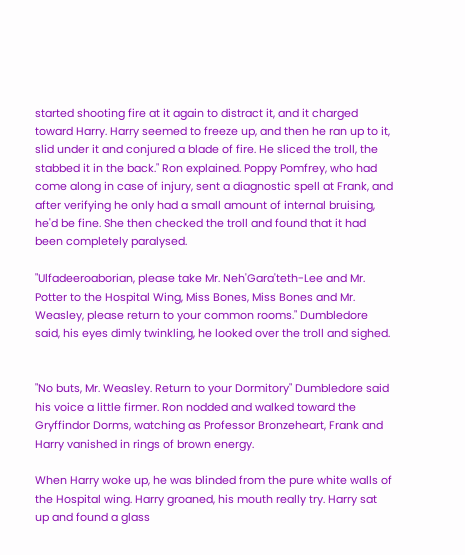started shooting fire at it again to distract it, and it charged toward Harry. Harry seemed to freeze up, and then he ran up to it, slid under it and conjured a blade of fire. He sliced the troll, the stabbed it in the back." Ron explained. Poppy Pomfrey, who had come along in case of injury, sent a diagnostic spell at Frank, and after verifying he only had a small amount of internal bruising, he'd be fine. She then checked the troll and found that it had been completely paralysed.

"Ulfadeeroaborian, please take Mr. Neh'Gara'teth-Lee and Mr. Potter to the Hospital Wing, Miss Bones, Miss Bones and Mr. Weasley, please return to your common rooms." Dumbledore said, his eyes dimly twinkling, he looked over the troll and sighed.


"No buts, Mr. Weasley. Return to your Dormitory" Dumbledore said his voice a little firmer. Ron nodded and walked toward the Gryffindor Dorms, watching as Professor Bronzeheart, Frank and Harry vanished in rings of brown energy.

When Harry woke up, he was blinded from the pure white walls of the Hospital wing. Harry groaned, his mouth really try. Harry sat up and found a glass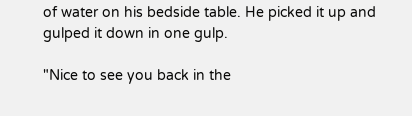of water on his bedside table. He picked it up and gulped it down in one gulp.

"Nice to see you back in the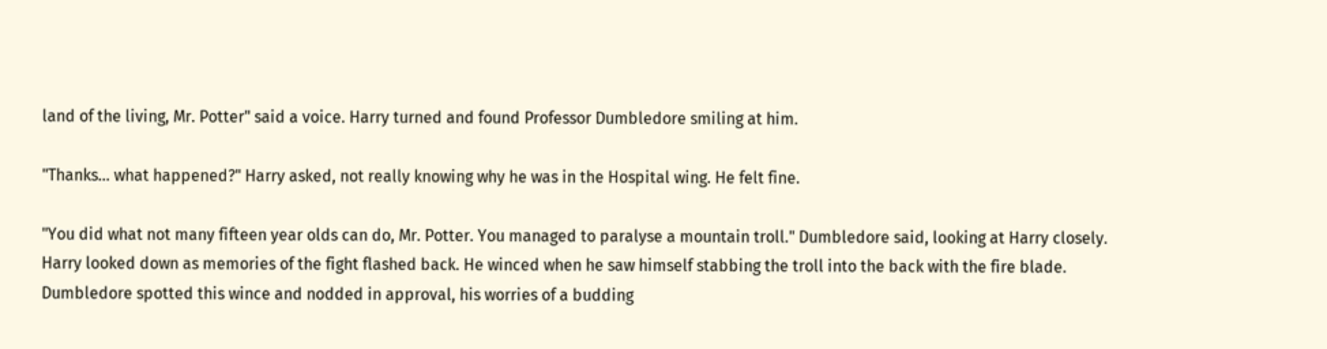land of the living, Mr. Potter" said a voice. Harry turned and found Professor Dumbledore smiling at him.

"Thanks… what happened?" Harry asked, not really knowing why he was in the Hospital wing. He felt fine.

"You did what not many fifteen year olds can do, Mr. Potter. You managed to paralyse a mountain troll." Dumbledore said, looking at Harry closely. Harry looked down as memories of the fight flashed back. He winced when he saw himself stabbing the troll into the back with the fire blade. Dumbledore spotted this wince and nodded in approval, his worries of a budding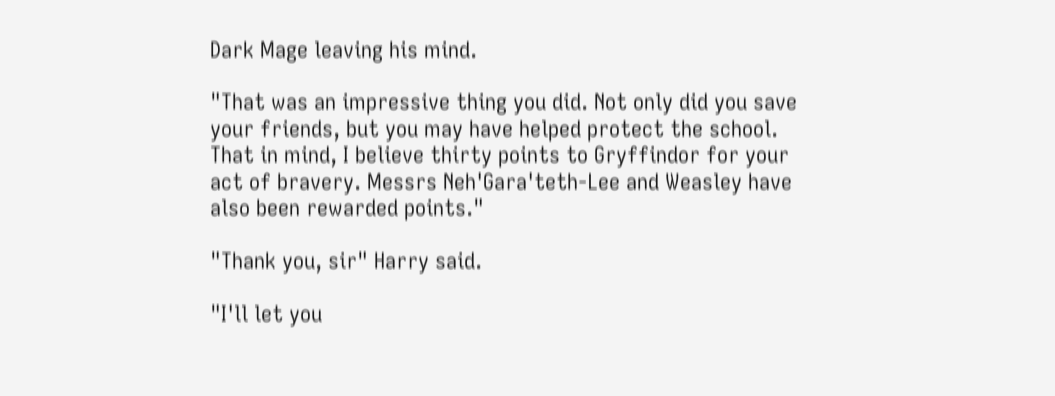Dark Mage leaving his mind.

"That was an impressive thing you did. Not only did you save your friends, but you may have helped protect the school. That in mind, I believe thirty points to Gryffindor for your act of bravery. Messrs Neh'Gara'teth-Lee and Weasley have also been rewarded points."

"Thank you, sir" Harry said.

"I'll let you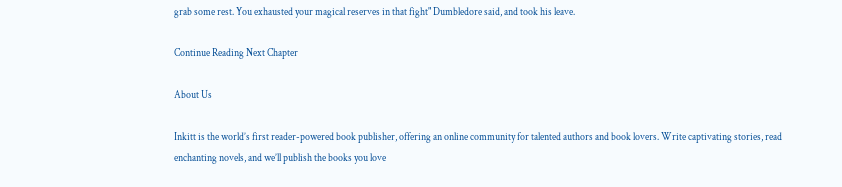grab some rest. You exhausted your magical reserves in that fight" Dumbledore said, and took his leave.

Continue Reading Next Chapter

About Us

Inkitt is the world’s first reader-powered book publisher, offering an online community for talented authors and book lovers. Write captivating stories, read enchanting novels, and we’ll publish the books you love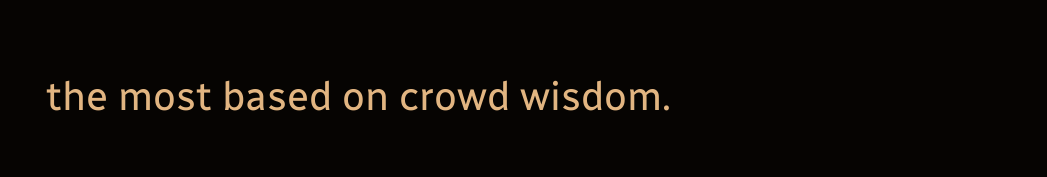the most based on crowd wisdom.